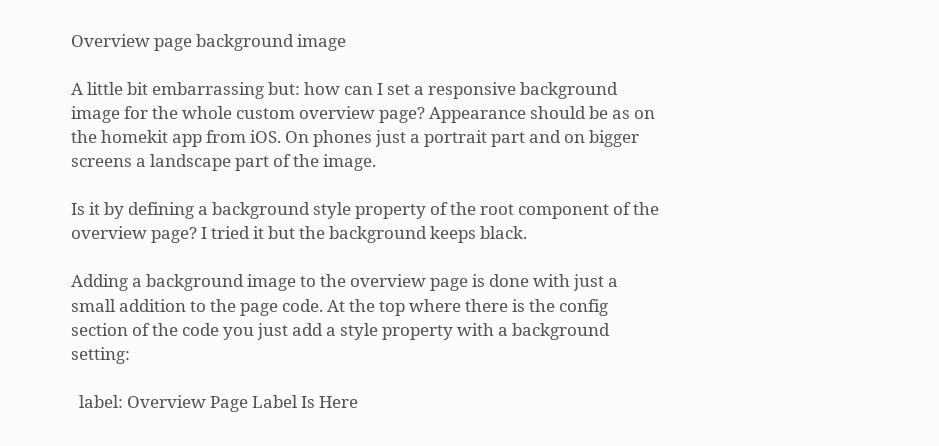Overview page background image

A little bit embarrassing but: how can I set a responsive background image for the whole custom overview page? Appearance should be as on the homekit app from iOS. On phones just a portrait part and on bigger screens a landscape part of the image.

Is it by defining a background style property of the root component of the overview page? I tried it but the background keeps black.

Adding a background image to the overview page is done with just a small addition to the page code. At the top where there is the config section of the code you just add a style property with a background setting:

  label: Overview Page Label Is Here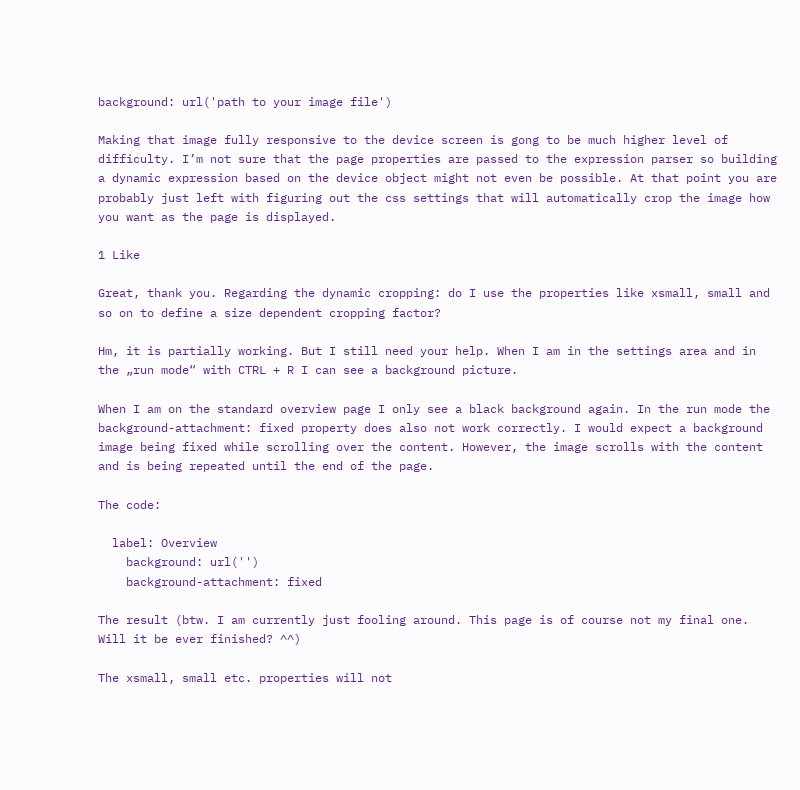background: url('path to your image file')

Making that image fully responsive to the device screen is gong to be much higher level of difficulty. I’m not sure that the page properties are passed to the expression parser so building a dynamic expression based on the device object might not even be possible. At that point you are probably just left with figuring out the css settings that will automatically crop the image how you want as the page is displayed.

1 Like

Great, thank you. Regarding the dynamic cropping: do I use the properties like xsmall, small and so on to define a size dependent cropping factor?

Hm, it is partially working. But I still need your help. When I am in the settings area and in the „run mode“ with CTRL + R I can see a background picture.

When I am on the standard overview page I only see a black background again. In the run mode the background-attachment: fixed property does also not work correctly. I would expect a background image being fixed while scrolling over the content. However, the image scrolls with the content and is being repeated until the end of the page.

The code:

  label: Overview
    background: url('')
    background-attachment: fixed

The result (btw. I am currently just fooling around. This page is of course not my final one. Will it be ever finished? ^^)

The xsmall, small etc. properties will not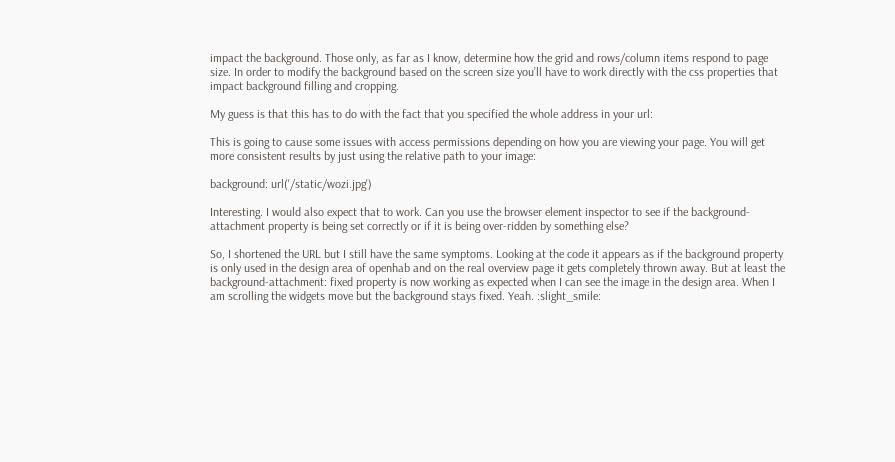impact the background. Those only, as far as I know, determine how the grid and rows/column items respond to page size. In order to modify the background based on the screen size you’ll have to work directly with the css properties that impact background filling and cropping.

My guess is that this has to do with the fact that you specified the whole address in your url:

This is going to cause some issues with access permissions depending on how you are viewing your page. You will get more consistent results by just using the relative path to your image:

background: url('/static/wozi.jpg')

Interesting. I would also expect that to work. Can you use the browser element inspector to see if the background-attachment property is being set correctly or if it is being over-ridden by something else?

So, I shortened the URL but I still have the same symptoms. Looking at the code it appears as if the background property is only used in the design area of openhab and on the real overview page it gets completely thrown away. But at least the background-attachment: fixed property is now working as expected when I can see the image in the design area. When I am scrolling the widgets move but the background stays fixed. Yeah. :slight_smile: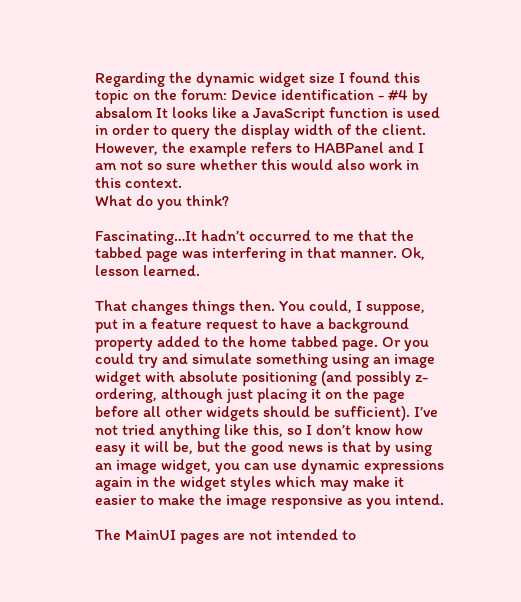Regarding the dynamic widget size I found this topic on the forum: Device identification - #4 by absalom It looks like a JavaScript function is used in order to query the display width of the client. However, the example refers to HABPanel and I am not so sure whether this would also work in this context.
What do you think?

Fascinating…It hadn’t occurred to me that the tabbed page was interfering in that manner. Ok, lesson learned.

That changes things then. You could, I suppose, put in a feature request to have a background property added to the home tabbed page. Or you could try and simulate something using an image widget with absolute positioning (and possibly z-ordering, although just placing it on the page before all other widgets should be sufficient). I’ve not tried anything like this, so I don’t know how easy it will be, but the good news is that by using an image widget, you can use dynamic expressions again in the widget styles which may make it easier to make the image responsive as you intend.

The MainUI pages are not intended to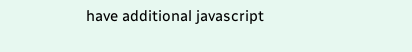have additional javascript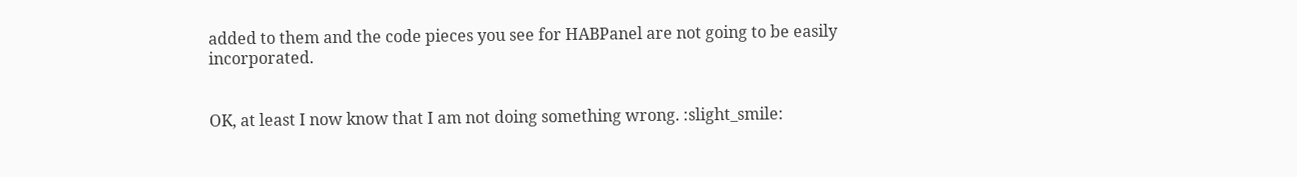added to them and the code pieces you see for HABPanel are not going to be easily incorporated.


OK, at least I now know that I am not doing something wrong. :slight_smile: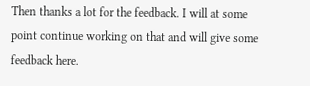Then thanks a lot for the feedback. I will at some point continue working on that and will give some feedback here.